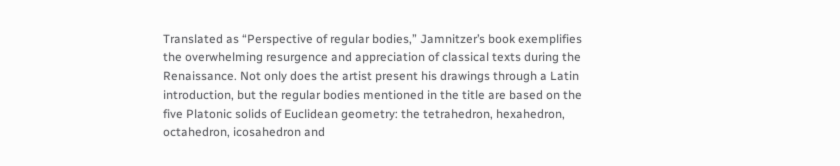Translated as “Perspective of regular bodies,” Jamnitzer’s book exemplifies the overwhelming resurgence and appreciation of classical texts during the Renaissance. Not only does the artist present his drawings through a Latin introduction, but the regular bodies mentioned in the title are based on the five Platonic solids of Euclidean geometry: the tetrahedron, hexahedron, octahedron, icosahedron and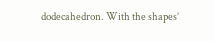dodecahedron. With the shapes’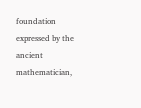foundation expressed by the ancient mathematician,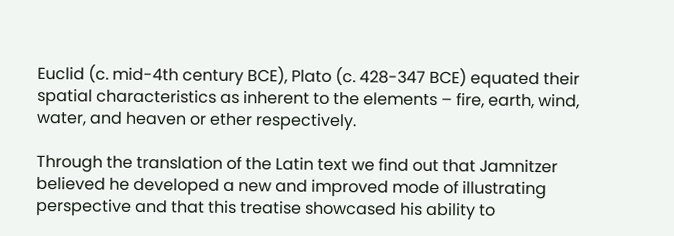Euclid (c. mid-4th century BCE), Plato (c. 428-347 BCE) equated their spatial characteristics as inherent to the elements – fire, earth, wind, water, and heaven or ether respectively.

Through the translation of the Latin text we find out that Jamnitzer believed he developed a new and improved mode of illustrating perspective and that this treatise showcased his ability to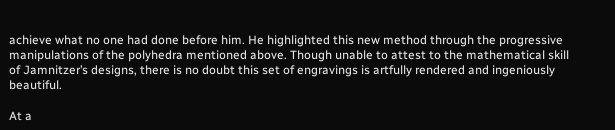achieve what no one had done before him. He highlighted this new method through the progressive manipulations of the polyhedra mentioned above. Though unable to attest to the mathematical skill of Jamnitzer’s designs, there is no doubt this set of engravings is artfully rendered and ingeniously beautiful.

At a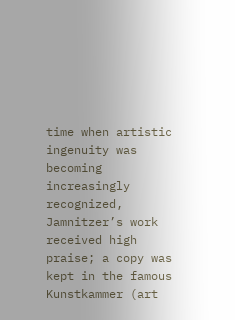time when artistic ingenuity was becoming increasingly recognized, Jamnitzer’s work received high praise; a copy was kept in the famous Kunstkammer (art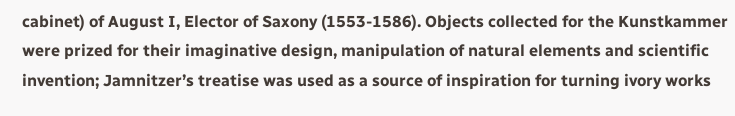cabinet) of August I, Elector of Saxony (1553-1586). Objects collected for the Kunstkammer were prized for their imaginative design, manipulation of natural elements and scientific invention; Jamnitzer’s treatise was used as a source of inspiration for turning ivory works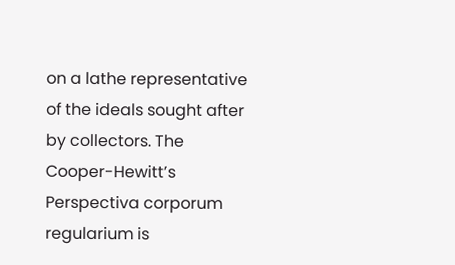on a lathe representative of the ideals sought after by collectors. The Cooper-Hewitt’s Perspectiva corporum regularium is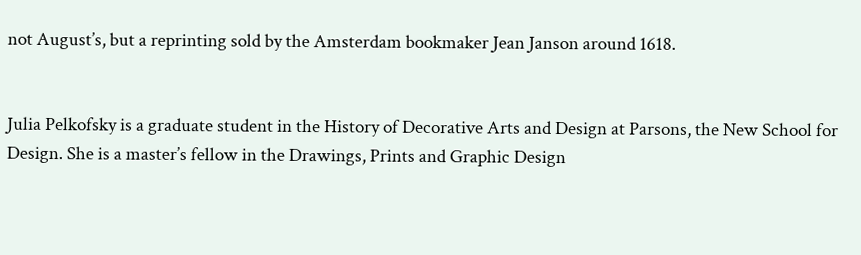not August’s, but a reprinting sold by the Amsterdam bookmaker Jean Janson around 1618.


Julia Pelkofsky is a graduate student in the History of Decorative Arts and Design at Parsons, the New School for Design. She is a master’s fellow in the Drawings, Prints and Graphic Design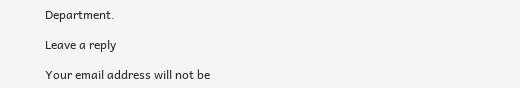Department.

Leave a reply

Your email address will not be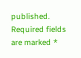published. Required fields are marked *